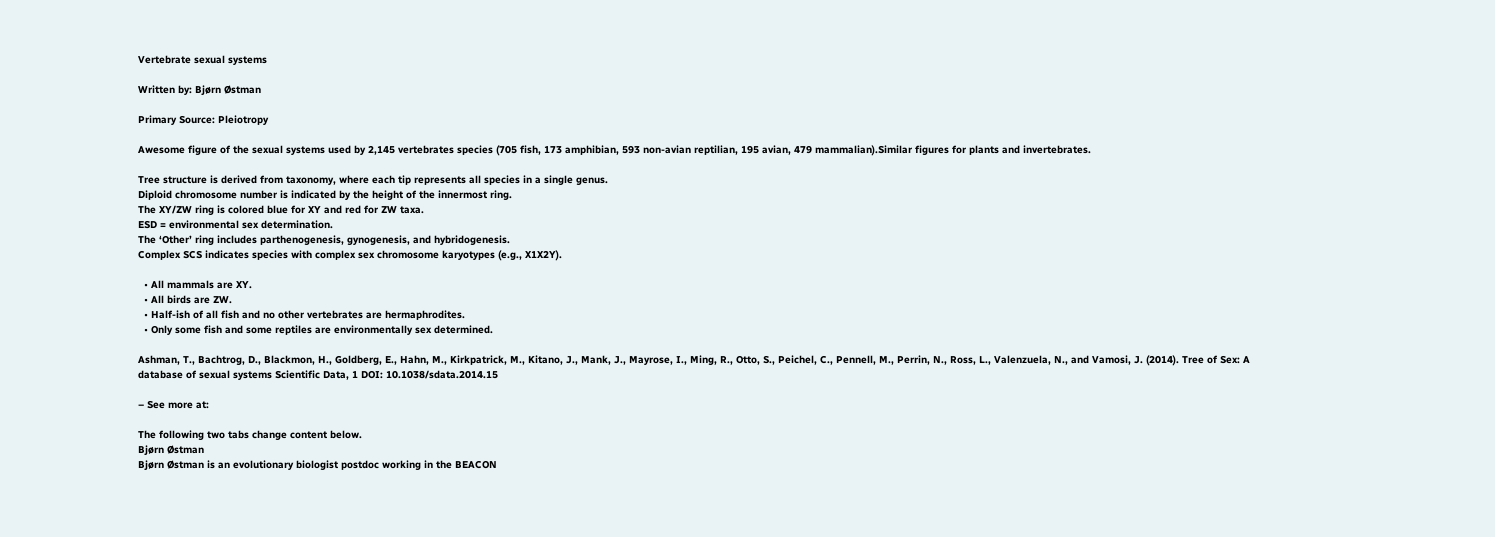Vertebrate sexual systems

Written by: Bjørn Østman

Primary Source: Pleiotropy

Awesome figure of the sexual systems used by 2,145 vertebrates species (705 fish, 173 amphibian, 593 non-avian reptilian, 195 avian, 479 mammalian).Similar figures for plants and invertebrates.

Tree structure is derived from taxonomy, where each tip represents all species in a single genus.
Diploid chromosome number is indicated by the height of the innermost ring.
The XY/ZW ring is colored blue for XY and red for ZW taxa.
ESD = environmental sex determination.
The ‘Other’ ring includes parthenogenesis, gynogenesis, and hybridogenesis.
Complex SCS indicates species with complex sex chromosome karyotypes (e.g., X1X2Y).

  • All mammals are XY.
  • All birds are ZW.
  • Half-ish of all fish and no other vertebrates are hermaphrodites.
  • Only some fish and some reptiles are environmentally sex determined.

Ashman, T., Bachtrog, D., Blackmon, H., Goldberg, E., Hahn, M., Kirkpatrick, M., Kitano, J., Mank, J., Mayrose, I., Ming, R., Otto, S., Peichel, C., Pennell, M., Perrin, N., Ross, L., Valenzuela, N., and Vamosi, J. (2014). Tree of Sex: A database of sexual systems Scientific Data, 1 DOI: 10.1038/sdata.2014.15

– See more at:

The following two tabs change content below.
Bjørn Østman
Bjørn Østman is an evolutionary biologist postdoc working in the BEACON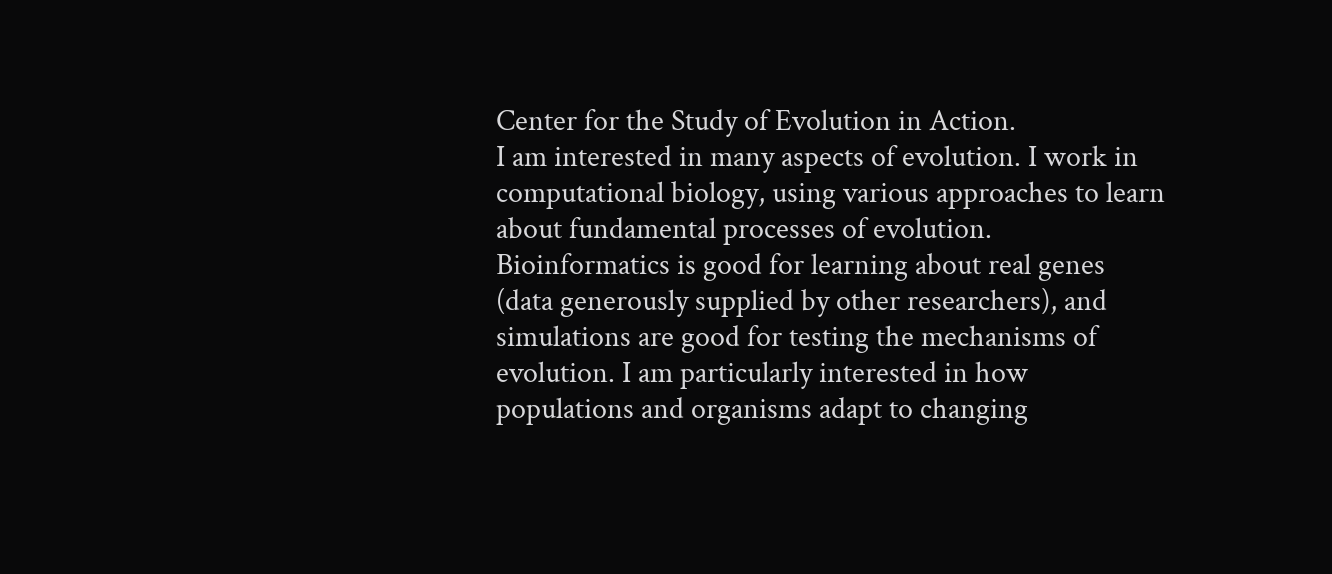Center for the Study of Evolution in Action.
I am interested in many aspects of evolution. I work in computational biology, using various approaches to learn about fundamental processes of evolution. Bioinformatics is good for learning about real genes (data generously supplied by other researchers), and simulations are good for testing the mechanisms of evolution. I am particularly interested in how populations and organisms adapt to changing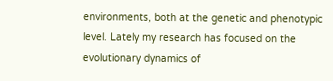environments, both at the genetic and phenotypic level. Lately my research has focused on the evolutionary dynamics of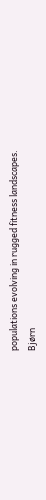populations evolving in rugged fitness landscapes.
Bjørn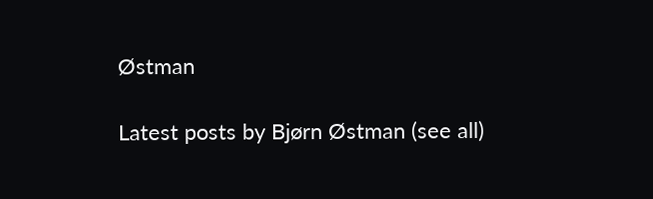Østman

Latest posts by Bjørn Østman (see all)